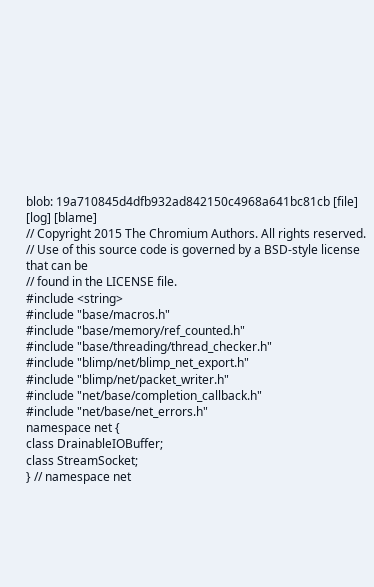blob: 19a710845d4dfb932ad842150c4968a641bc81cb [file] [log] [blame]
// Copyright 2015 The Chromium Authors. All rights reserved.
// Use of this source code is governed by a BSD-style license that can be
// found in the LICENSE file.
#include <string>
#include "base/macros.h"
#include "base/memory/ref_counted.h"
#include "base/threading/thread_checker.h"
#include "blimp/net/blimp_net_export.h"
#include "blimp/net/packet_writer.h"
#include "net/base/completion_callback.h"
#include "net/base/net_errors.h"
namespace net {
class DrainableIOBuffer;
class StreamSocket;
} // namespace net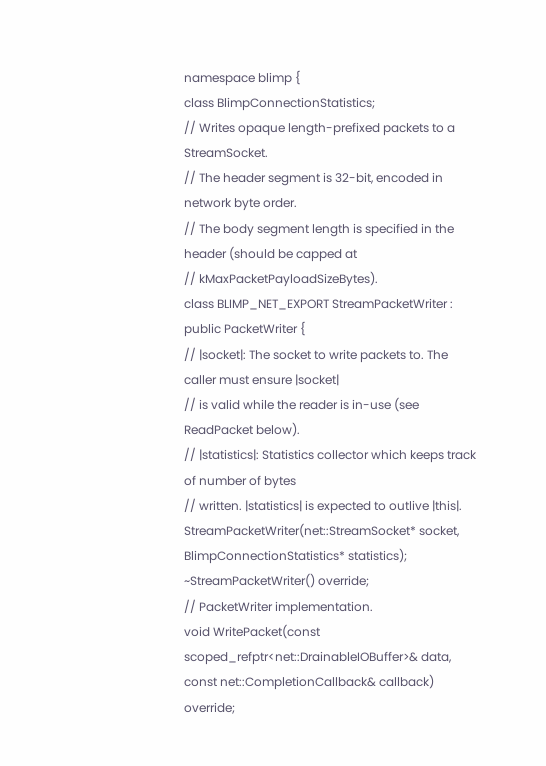namespace blimp {
class BlimpConnectionStatistics;
// Writes opaque length-prefixed packets to a StreamSocket.
// The header segment is 32-bit, encoded in network byte order.
// The body segment length is specified in the header (should be capped at
// kMaxPacketPayloadSizeBytes).
class BLIMP_NET_EXPORT StreamPacketWriter : public PacketWriter {
// |socket|: The socket to write packets to. The caller must ensure |socket|
// is valid while the reader is in-use (see ReadPacket below).
// |statistics|: Statistics collector which keeps track of number of bytes
// written. |statistics| is expected to outlive |this|.
StreamPacketWriter(net::StreamSocket* socket,
BlimpConnectionStatistics* statistics);
~StreamPacketWriter() override;
// PacketWriter implementation.
void WritePacket(const scoped_refptr<net::DrainableIOBuffer>& data,
const net::CompletionCallback& callback) override;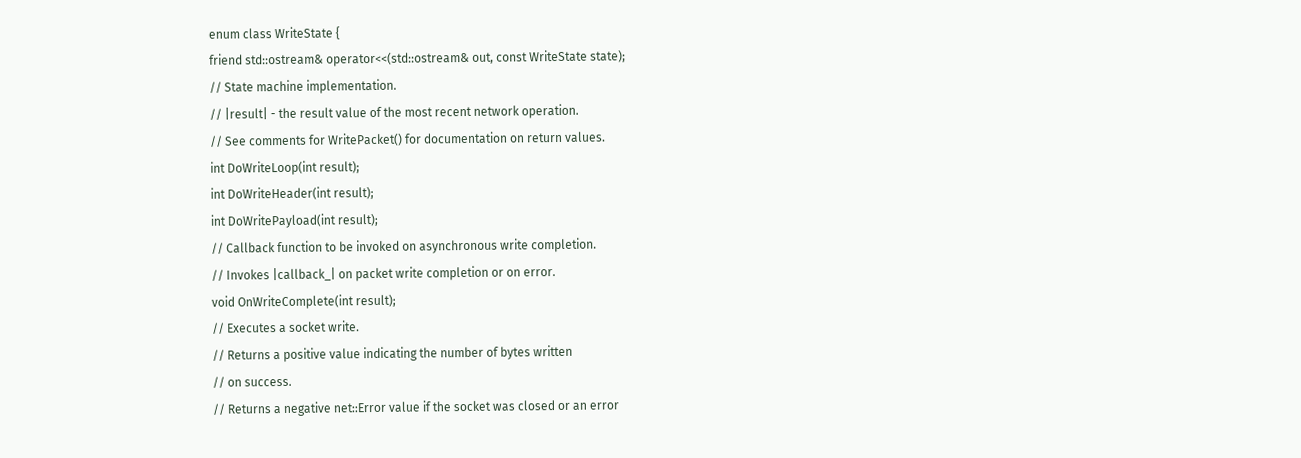enum class WriteState {
friend std::ostream& operator<<(std::ostream& out, const WriteState state);
// State machine implementation.
// |result| - the result value of the most recent network operation.
// See comments for WritePacket() for documentation on return values.
int DoWriteLoop(int result);
int DoWriteHeader(int result);
int DoWritePayload(int result);
// Callback function to be invoked on asynchronous write completion.
// Invokes |callback_| on packet write completion or on error.
void OnWriteComplete(int result);
// Executes a socket write.
// Returns a positive value indicating the number of bytes written
// on success.
// Returns a negative net::Error value if the socket was closed or an error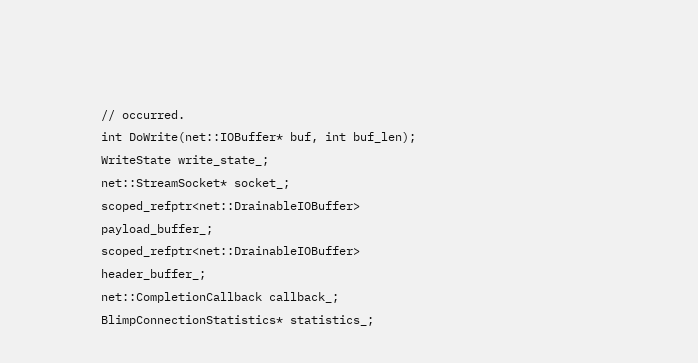// occurred.
int DoWrite(net::IOBuffer* buf, int buf_len);
WriteState write_state_;
net::StreamSocket* socket_;
scoped_refptr<net::DrainableIOBuffer> payload_buffer_;
scoped_refptr<net::DrainableIOBuffer> header_buffer_;
net::CompletionCallback callback_;
BlimpConnectionStatistics* statistics_;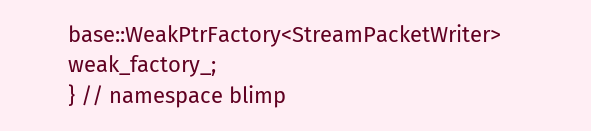base::WeakPtrFactory<StreamPacketWriter> weak_factory_;
} // namespace blimp